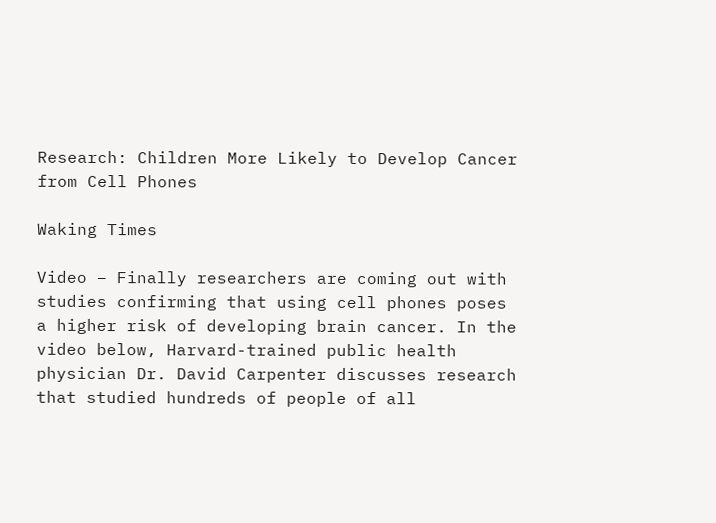Research: Children More Likely to Develop Cancer from Cell Phones

Waking Times

Video – Finally researchers are coming out with studies confirming that using cell phones poses a higher risk of developing brain cancer. In the video below, Harvard-trained public health physician Dr. David Carpenter discusses research that studied hundreds of people of all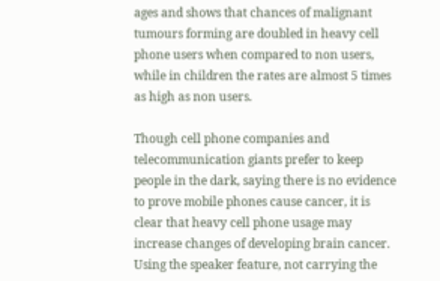ages and shows that chances of malignant tumours forming are doubled in heavy cell phone users when compared to non users, while in children the rates are almost 5 times as high as non users.

Though cell phone companies and telecommunication giants prefer to keep people in the dark, saying there is no evidence to prove mobile phones cause cancer, it is clear that heavy cell phone usage may increase changes of developing brain cancer. Using the speaker feature, not carrying the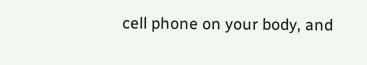cell phone on your body, and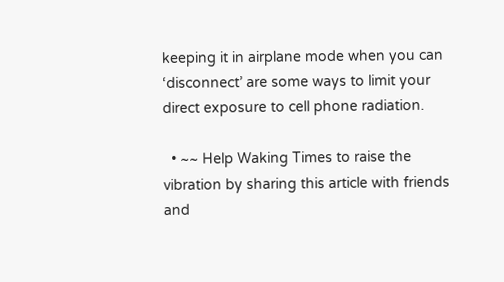keeping it in airplane mode when you can ‘disconnect’ are some ways to limit your direct exposure to cell phone radiation.

  • ~~ Help Waking Times to raise the vibration by sharing this article with friends and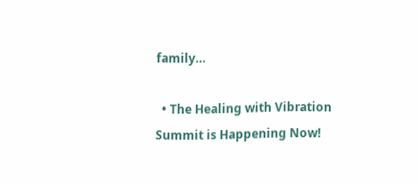family…

  • The Healing with Vibration Summit is Happening Now!